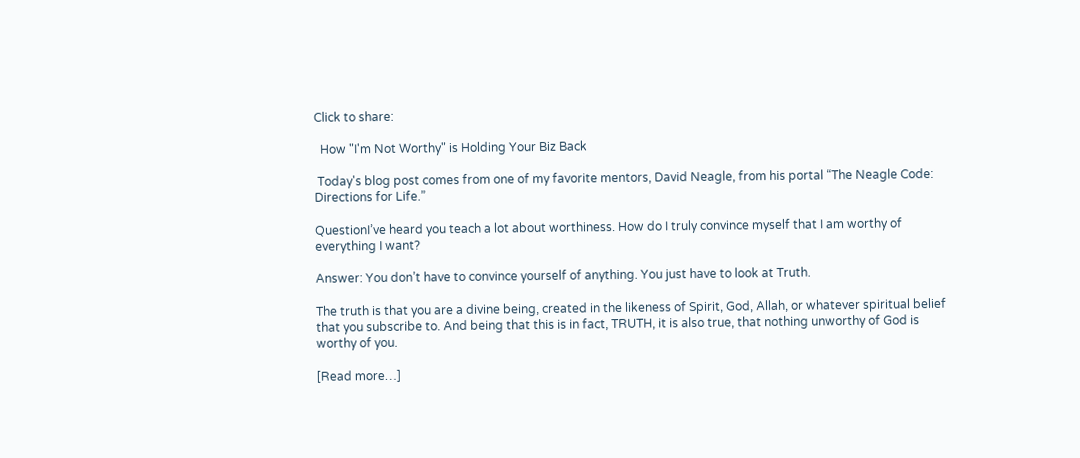Click to share:

  How "I'm Not Worthy" is Holding Your Biz Back

 Today's blog post comes from one of my favorite mentors, David Neagle, from his portal “The Neagle Code: Directions for Life.”

QuestionI’ve heard you teach a lot about worthiness. How do I truly convince myself that I am worthy of everything I want?

Answer: You don’t have to convince yourself of anything. You just have to look at Truth.

The truth is that you are a divine being, created in the likeness of Spirit, God, Allah, or whatever spiritual belief that you subscribe to. And being that this is in fact, TRUTH, it is also true, that nothing unworthy of God is worthy of you.

[Read more…]